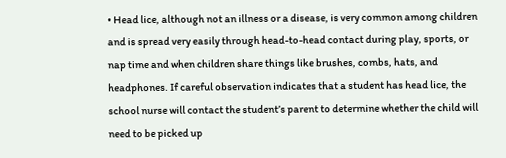• Head lice, although not an illness or a disease, is very common among children and is spread very easily through head-to-head contact during play, sports, or nap time and when children share things like brushes, combs, hats, and headphones. If careful observation indicates that a student has head lice, the school nurse will contact the student’s parent to determine whether the child will need to be picked up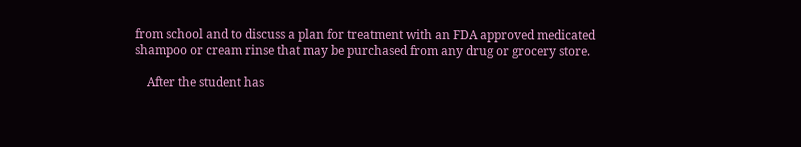from school and to discuss a plan for treatment with an FDA approved medicated shampoo or cream rinse that may be purchased from any drug or grocery store.

    After the student has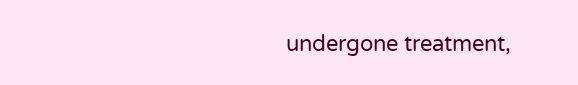undergone treatment,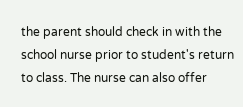the parent should check in with the school nurse prior to student's return to class. The nurse can also offer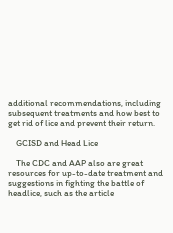additional recommendations, including subsequent treatments and how best to get rid of lice and prevent their return.

    GCISD and Head Lice

    The CDC and AAP also are great resources for up-to-date treatment and suggestions in fighting the battle of headlice, such as the article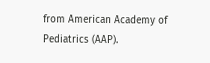from American Academy of Pediatrics (AAP).